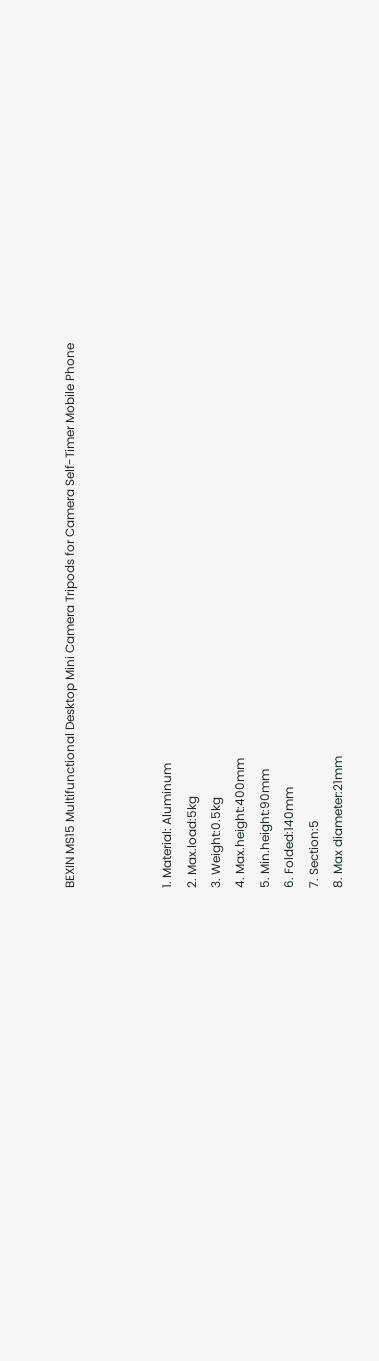BEXIN MS15 Multifunctional Desktop Mini Camera Tripods for Camera Self-Timer Mobile Phone



1. Material: Aluminum
2. Max.load:5kg
3. Weight:0.5kg
4. Max.height:400mm
5. Min.height:90mm
6. Folded:140mm
7. Section:5
8. Max diameter:21mm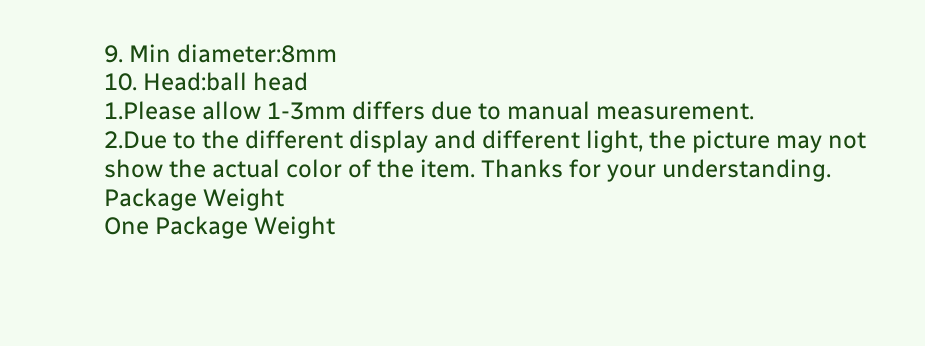9. Min diameter:8mm
10. Head:ball head
1.Please allow 1-3mm differs due to manual measurement.
2.Due to the different display and different light, the picture may not show the actual color of the item. Thanks for your understanding.
Package Weight
One Package Weight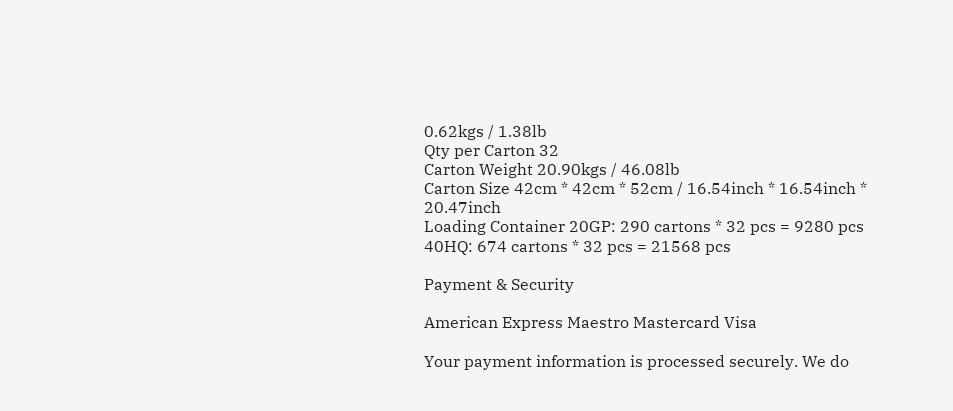0.62kgs / 1.38lb
Qty per Carton 32
Carton Weight 20.90kgs / 46.08lb
Carton Size 42cm * 42cm * 52cm / 16.54inch * 16.54inch * 20.47inch
Loading Container 20GP: 290 cartons * 32 pcs = 9280 pcs
40HQ: 674 cartons * 32 pcs = 21568 pcs

Payment & Security

American Express Maestro Mastercard Visa

Your payment information is processed securely. We do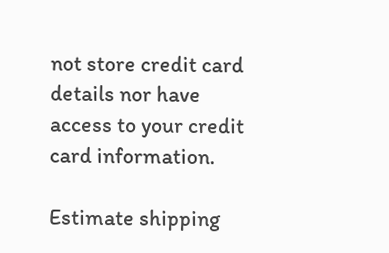not store credit card details nor have access to your credit card information.

Estimate shipping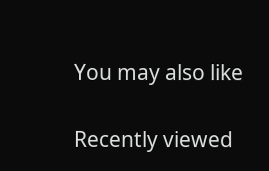You may also like

Recently viewed